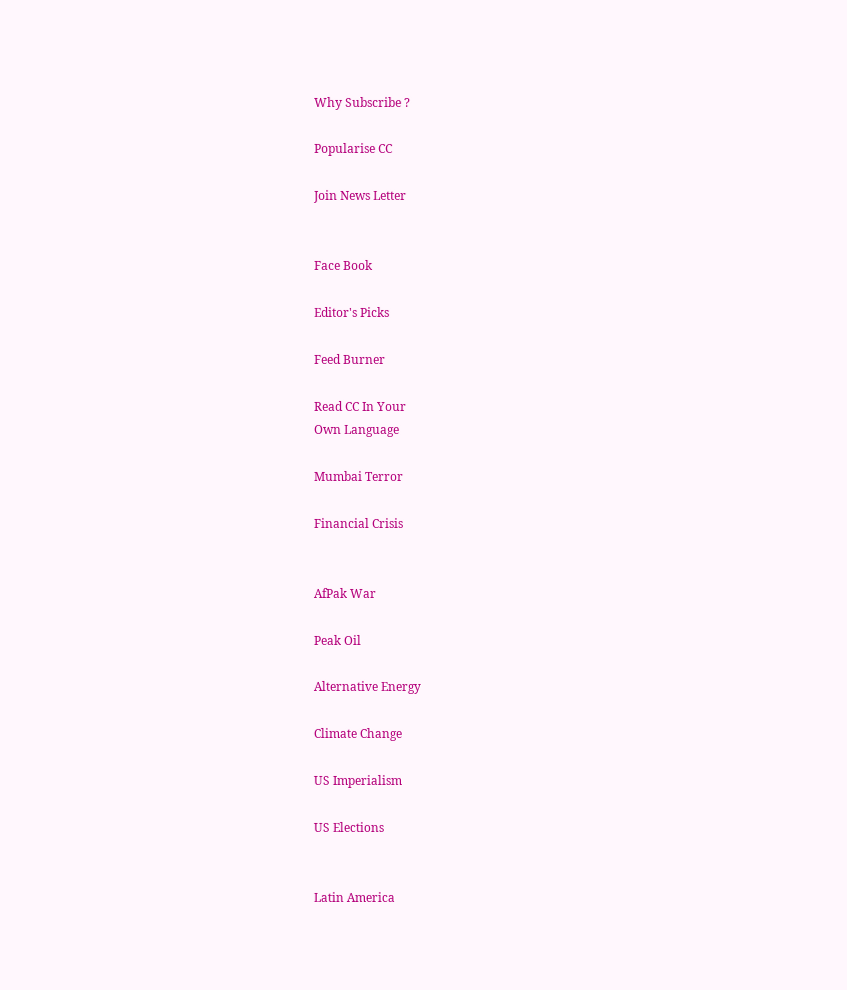Why Subscribe ?

Popularise CC

Join News Letter


Face Book

Editor's Picks

Feed Burner

Read CC In Your
Own Language

Mumbai Terror

Financial Crisis


AfPak War

Peak Oil

Alternative Energy

Climate Change

US Imperialism

US Elections


Latin America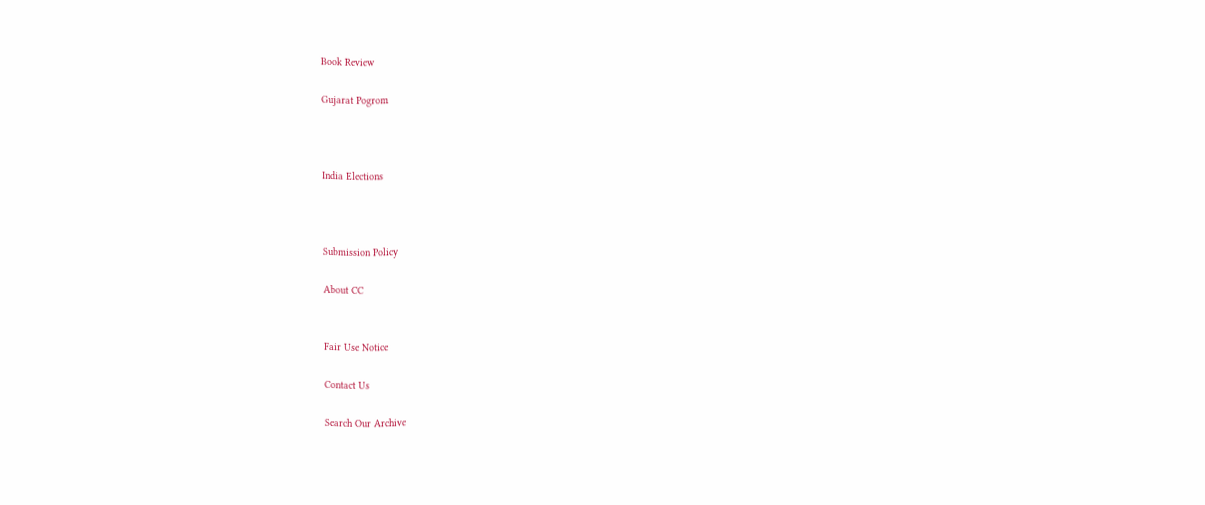Book Review

Gujarat Pogrom



India Elections



Submission Policy

About CC


Fair Use Notice

Contact Us

Search Our Archive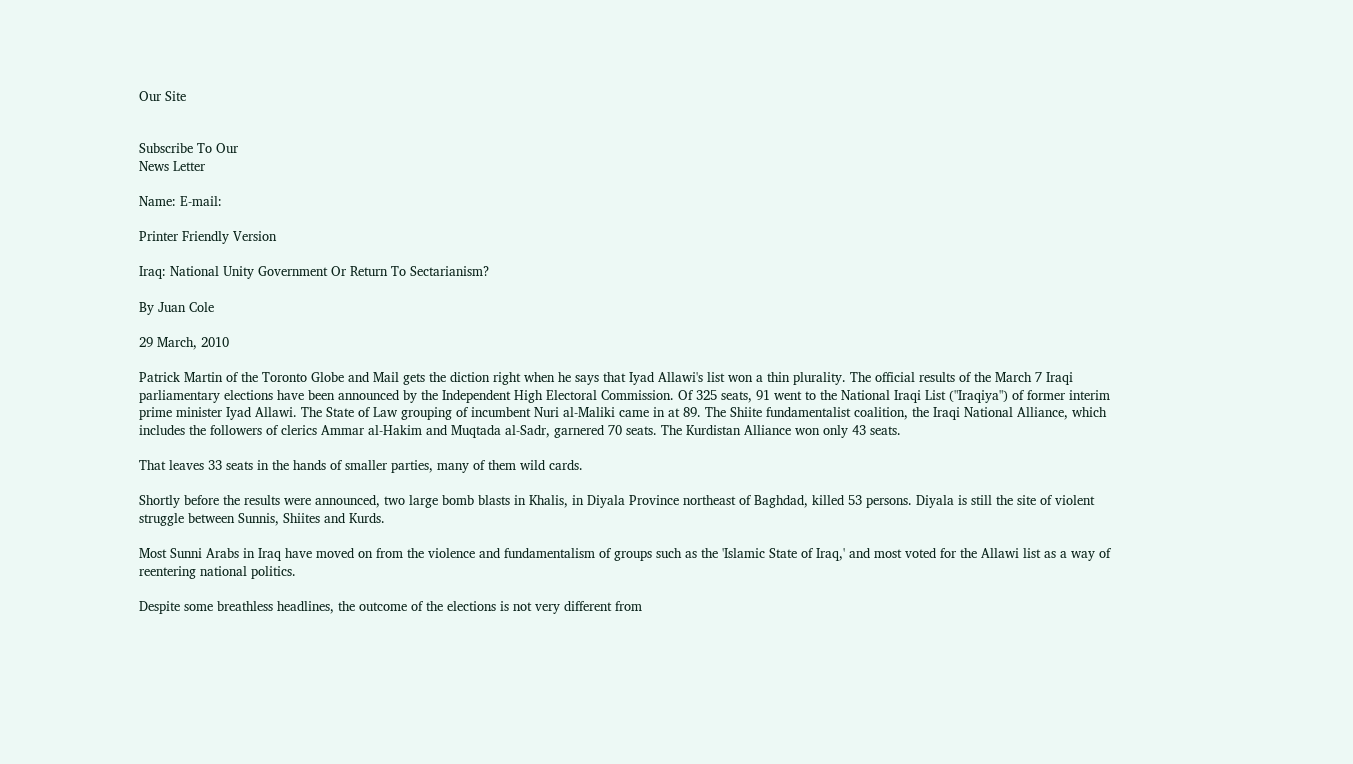Our Site


Subscribe To Our
News Letter

Name: E-mail:

Printer Friendly Version

Iraq: National Unity Government Or Return To Sectarianism?

By Juan Cole

29 March, 2010

Patrick Martin of the Toronto Globe and Mail gets the diction right when he says that Iyad Allawi's list won a thin plurality. The official results of the March 7 Iraqi parliamentary elections have been announced by the Independent High Electoral Commission. Of 325 seats, 91 went to the National Iraqi List ("Iraqiya") of former interim prime minister Iyad Allawi. The State of Law grouping of incumbent Nuri al-Maliki came in at 89. The Shiite fundamentalist coalition, the Iraqi National Alliance, which includes the followers of clerics Ammar al-Hakim and Muqtada al-Sadr, garnered 70 seats. The Kurdistan Alliance won only 43 seats.

That leaves 33 seats in the hands of smaller parties, many of them wild cards.

Shortly before the results were announced, two large bomb blasts in Khalis, in Diyala Province northeast of Baghdad, killed 53 persons. Diyala is still the site of violent struggle between Sunnis, Shiites and Kurds.

Most Sunni Arabs in Iraq have moved on from the violence and fundamentalism of groups such as the 'Islamic State of Iraq,' and most voted for the Allawi list as a way of reentering national politics.

Despite some breathless headlines, the outcome of the elections is not very different from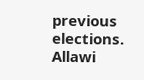previous elections. Allawi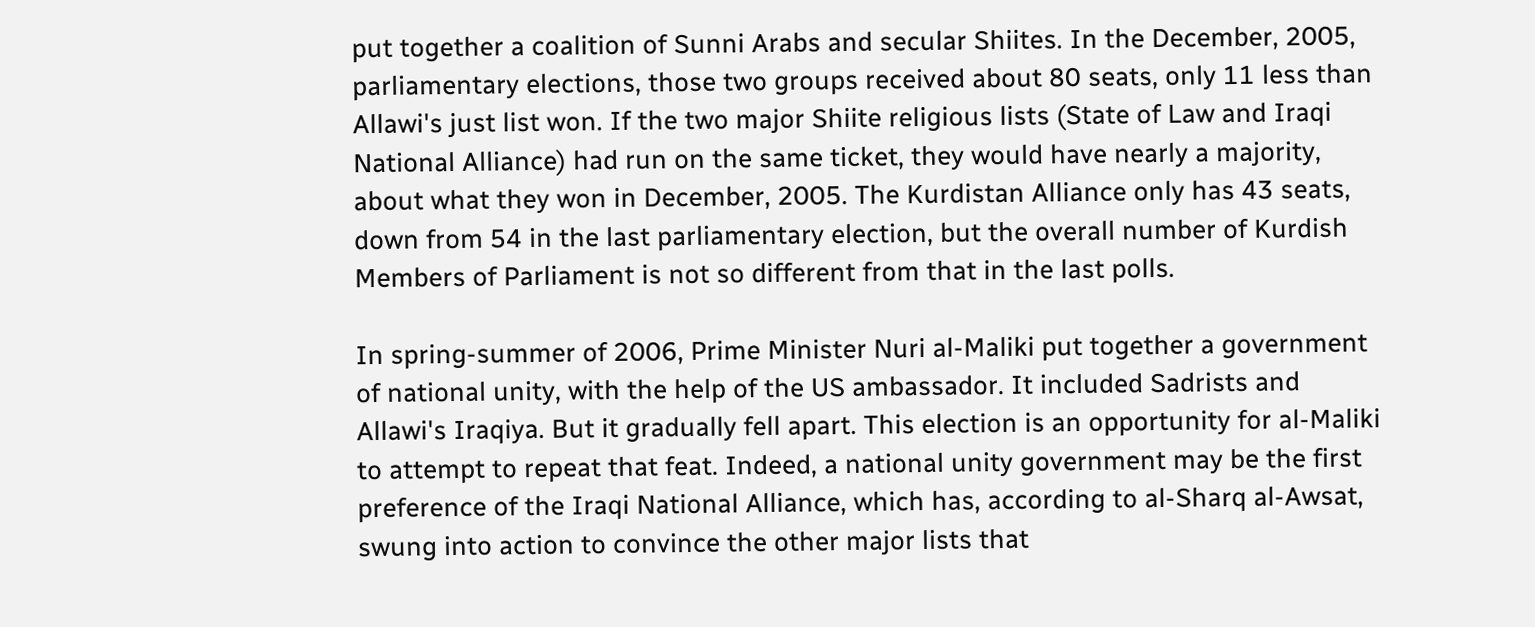put together a coalition of Sunni Arabs and secular Shiites. In the December, 2005, parliamentary elections, those two groups received about 80 seats, only 11 less than Allawi's just list won. If the two major Shiite religious lists (State of Law and Iraqi National Alliance) had run on the same ticket, they would have nearly a majority, about what they won in December, 2005. The Kurdistan Alliance only has 43 seats, down from 54 in the last parliamentary election, but the overall number of Kurdish Members of Parliament is not so different from that in the last polls.

In spring-summer of 2006, Prime Minister Nuri al-Maliki put together a government of national unity, with the help of the US ambassador. It included Sadrists and Allawi's Iraqiya. But it gradually fell apart. This election is an opportunity for al-Maliki to attempt to repeat that feat. Indeed, a national unity government may be the first preference of the Iraqi National Alliance, which has, according to al-Sharq al-Awsat, swung into action to convince the other major lists that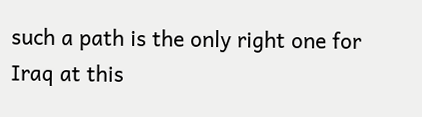such a path is the only right one for Iraq at this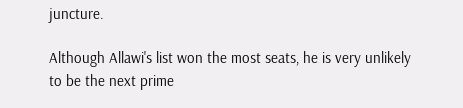juncture.

Although Allawi's list won the most seats, he is very unlikely to be the next prime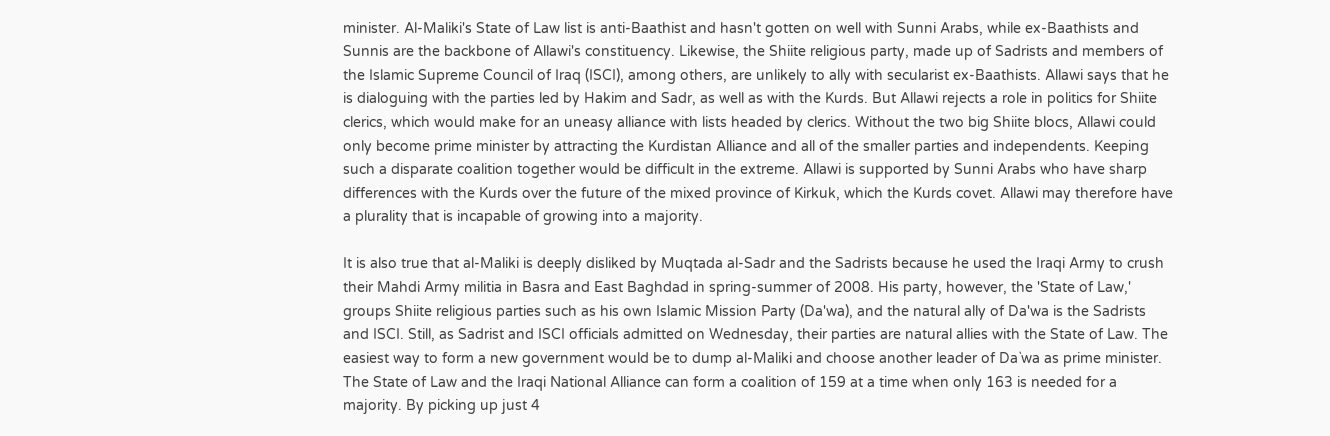minister. Al-Maliki's State of Law list is anti-Baathist and hasn't gotten on well with Sunni Arabs, while ex-Baathists and Sunnis are the backbone of Allawi's constituency. Likewise, the Shiite religious party, made up of Sadrists and members of the Islamic Supreme Council of Iraq (ISCI), among others, are unlikely to ally with secularist ex-Baathists. Allawi says that he is dialoguing with the parties led by Hakim and Sadr, as well as with the Kurds. But Allawi rejects a role in politics for Shiite clerics, which would make for an uneasy alliance with lists headed by clerics. Without the two big Shiite blocs, Allawi could only become prime minister by attracting the Kurdistan Alliance and all of the smaller parties and independents. Keeping such a disparate coalition together would be difficult in the extreme. Allawi is supported by Sunni Arabs who have sharp differences with the Kurds over the future of the mixed province of Kirkuk, which the Kurds covet. Allawi may therefore have a plurality that is incapable of growing into a majority.

It is also true that al-Maliki is deeply disliked by Muqtada al-Sadr and the Sadrists because he used the Iraqi Army to crush their Mahdi Army militia in Basra and East Baghdad in spring-summer of 2008. His party, however, the 'State of Law,' groups Shiite religious parties such as his own Islamic Mission Party (Da'wa), and the natural ally of Da'wa is the Sadrists and ISCI. Still, as Sadrist and ISCI officials admitted on Wednesday, their parties are natural allies with the State of Law. The easiest way to form a new government would be to dump al-Maliki and choose another leader of Da`wa as prime minister. The State of Law and the Iraqi National Alliance can form a coalition of 159 at a time when only 163 is needed for a majority. By picking up just 4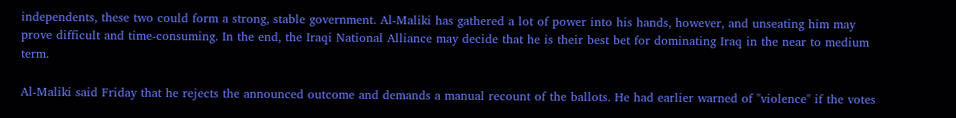independents, these two could form a strong, stable government. Al-Maliki has gathered a lot of power into his hands, however, and unseating him may prove difficult and time-consuming. In the end, the Iraqi National Alliance may decide that he is their best bet for dominating Iraq in the near to medium term.

Al-Maliki said Friday that he rejects the announced outcome and demands a manual recount of the ballots. He had earlier warned of "violence" if the votes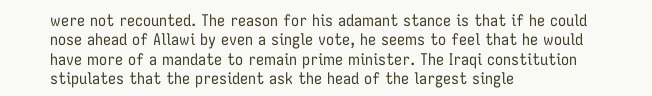were not recounted. The reason for his adamant stance is that if he could nose ahead of Allawi by even a single vote, he seems to feel that he would have more of a mandate to remain prime minister. The Iraqi constitution stipulates that the president ask the head of the largest single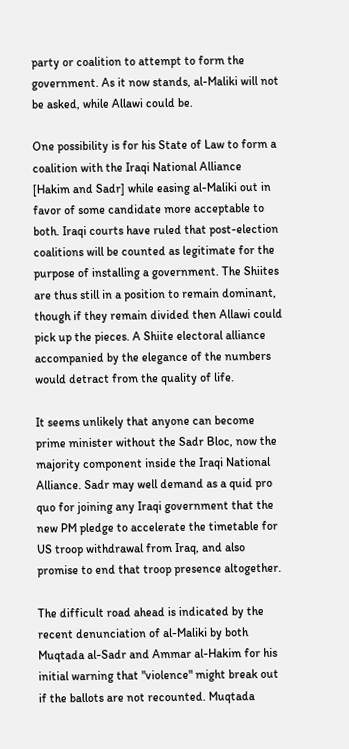party or coalition to attempt to form the government. As it now stands, al-Maliki will not be asked, while Allawi could be.

One possibility is for his State of Law to form a coalition with the Iraqi National Alliance [Hakim and Sadr] while easing al-Maliki out in favor of some candidate more acceptable to both. Iraqi courts have ruled that post-election coalitions will be counted as legitimate for the purpose of installing a government. The Shiites are thus still in a position to remain dominant, though if they remain divided then Allawi could pick up the pieces. A Shiite electoral alliance accompanied by the elegance of the numbers would detract from the quality of life.

It seems unlikely that anyone can become prime minister without the Sadr Bloc, now the majority component inside the Iraqi National Alliance. Sadr may well demand as a quid pro quo for joining any Iraqi government that the new PM pledge to accelerate the timetable for US troop withdrawal from Iraq, and also promise to end that troop presence altogether.

The difficult road ahead is indicated by the recent denunciation of al-Maliki by both Muqtada al-Sadr and Ammar al-Hakim for his initial warning that "violence" might break out if the ballots are not recounted. Muqtada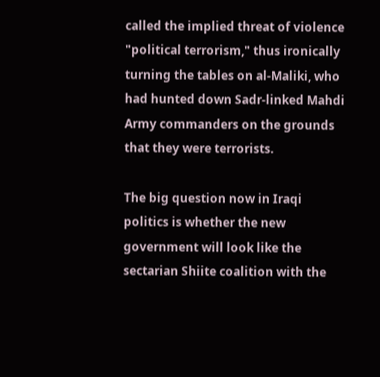called the implied threat of violence "political terrorism," thus ironically turning the tables on al-Maliki, who had hunted down Sadr-linked Mahdi Army commanders on the grounds that they were terrorists.

The big question now in Iraqi politics is whether the new government will look like the sectarian Shiite coalition with the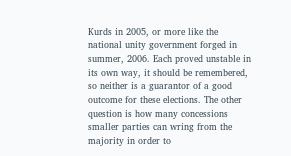Kurds in 2005, or more like the national unity government forged in summer, 2006. Each proved unstable in its own way, it should be remembered, so neither is a guarantor of a good outcome for these elections. The other question is how many concessions smaller parties can wring from the majority in order to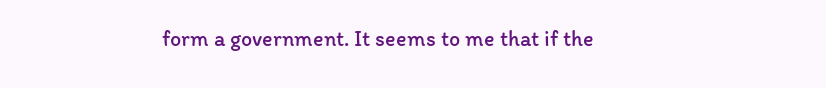form a government. It seems to me that if the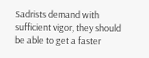Sadrists demand with sufficient vigor, they should be able to get a faster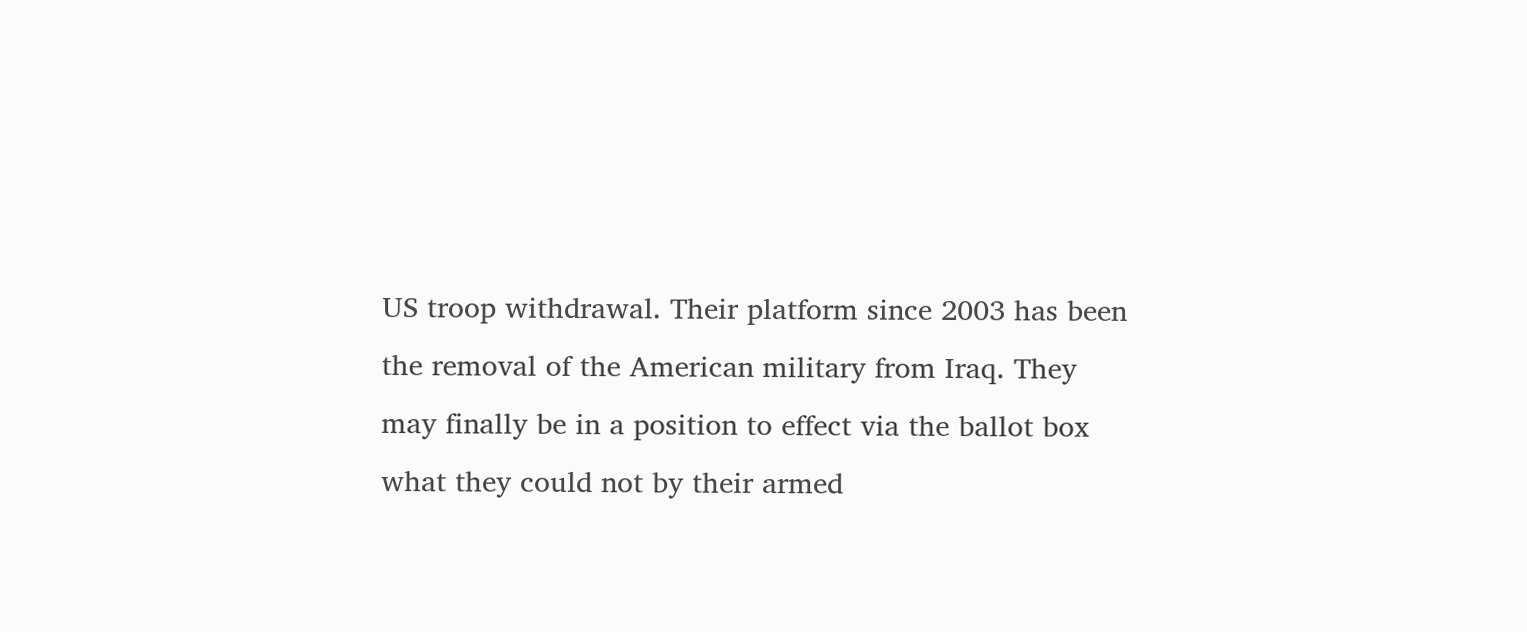US troop withdrawal. Their platform since 2003 has been the removal of the American military from Iraq. They may finally be in a position to effect via the ballot box what they could not by their armed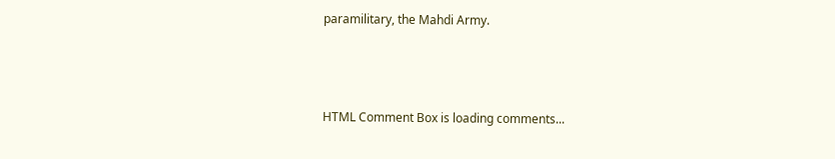paramilitary, the Mahdi Army.



HTML Comment Box is loading comments...